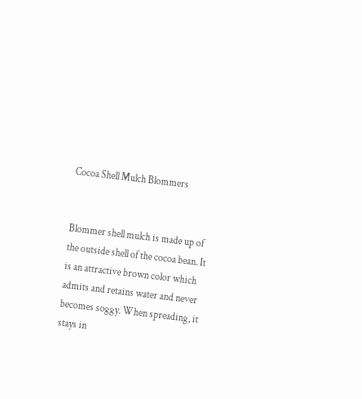Cocoa Shell Mulch Blommers


Blommer shell mulch is made up of the outside shell of the cocoa bean. It is an attractive brown color which admits and retains water and never becomes soggy. When spreading, it stays in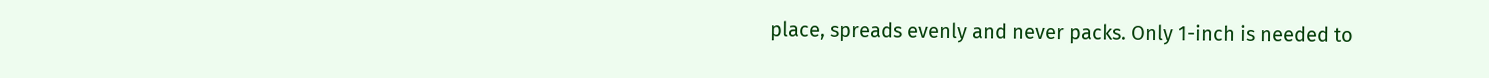place, spreads evenly and never packs. Only 1-inch is needed to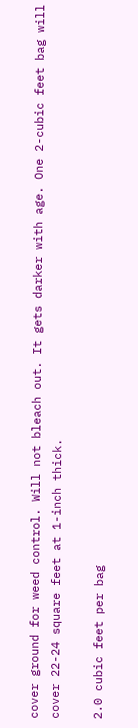cover ground for weed control. Will not bleach out. It gets darker with age. One 2-cubic feet bag will cover 22-24 square feet at 1-inch thick.

2.0 cubic feet per bag